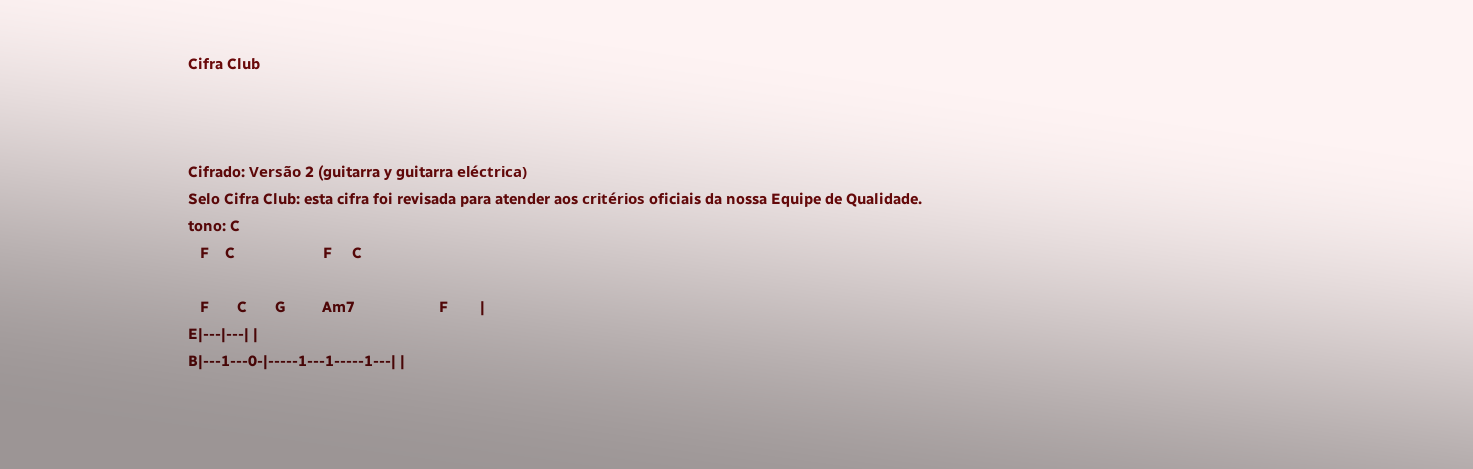Cifra Club



Cifrado: Versão 2 (guitarra y guitarra eléctrica)
Selo Cifra Club: esta cifra foi revisada para atender aos critérios oficiais da nossa Equipe de Qualidade.
tono: C
   F    C                      F     C

   F       C       G         Am7                     F        |
E|---|---| |
B|---1---0-|-----1---1-----1---| |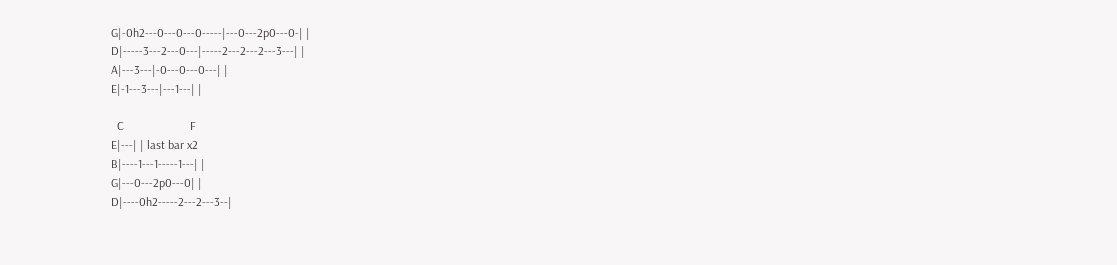G|-0h2---0---0---0-----|---0---2p0---0-| |
D|-----3---2---0---|-----2---2---2---3---| |
A|---3---|-0---0---0---| |
E|-1---3---|---1---| |

  C                      F
E|---| | last bar x2
B|----1---1-----1---| |
G|---0---2p0---0| |
D|----0h2-----2---2---3--|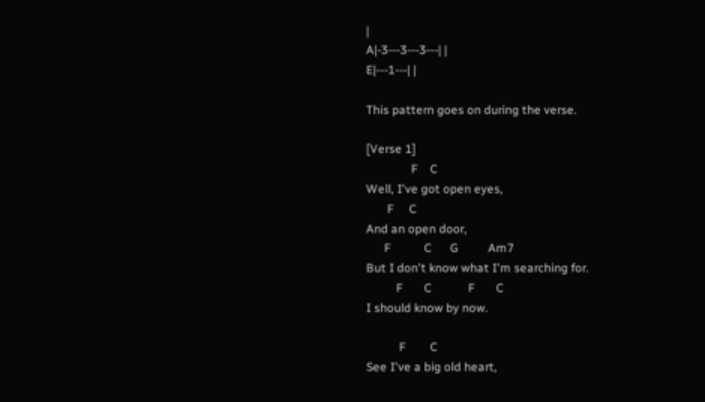|
A|-3---3---3---| |
E|---1---| |

This pattern goes on during the verse.

[Verse 1]
               F    C
Well, I've got open eyes,
       F     C
And an open door,
      F           C      G          Am7
But I don't know what I'm searching for.
          F       C            F       C
I should know by now.

           F        C
See I've a big old heart,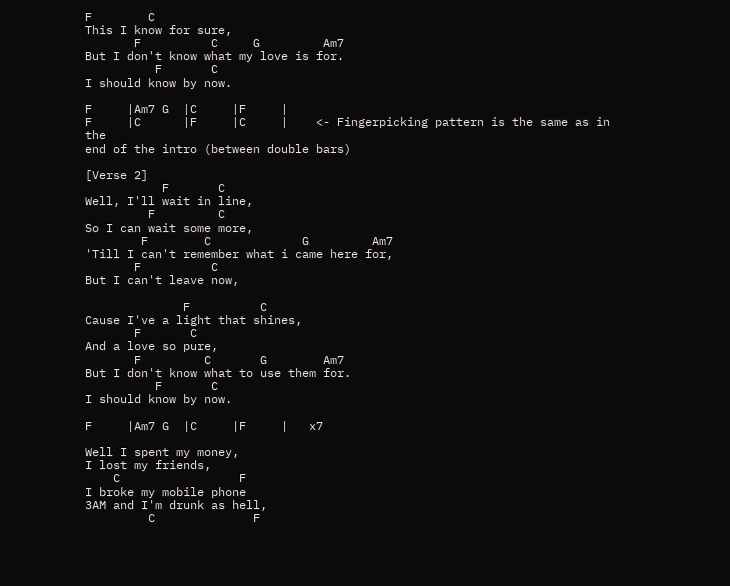F        C
This I know for sure,
       F          C     G         Am7
But I don't know what my love is for.
          F       C
I should know by now.

F     |Am7 G  |C     |F     |
F     |C      |F     |C     |    <- Fingerpicking pattern is the same as in the
end of the intro (between double bars)

[Verse 2]
           F       C
Well, I'll wait in line,
         F         C
So I can wait some more,
        F        C             G         Am7
'Till I can't remember what i came here for,
       F          C
But I can't leave now,

              F          C
Cause I've a light that shines,
       F       C
And a love so pure,
       F         C       G        Am7
But I don't know what to use them for.
          F       C
I should know by now.

F     |Am7 G  |C     |F     |   x7

Well I spent my money,
I lost my friends,
    C                 F
I broke my mobile phone
3AM and I'm drunk as hell,
         C              F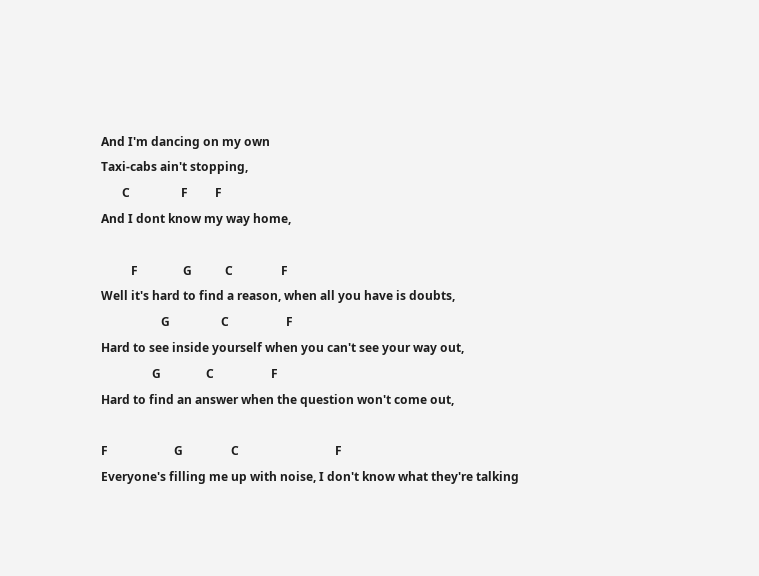And I'm dancing on my own
Taxi-cabs ain't stopping,
       C                 F         F
And I dont know my way home,

          F               G           C                F
Well it's hard to find a reason, when all you have is doubts,
                    G                 C                   F
Hard to see inside yourself when you can't see your way out,
                 G               C                   F
Hard to find an answer when the question won't come out,

F                      G                C                                F
Everyone's filling me up with noise, I don't know what they're talking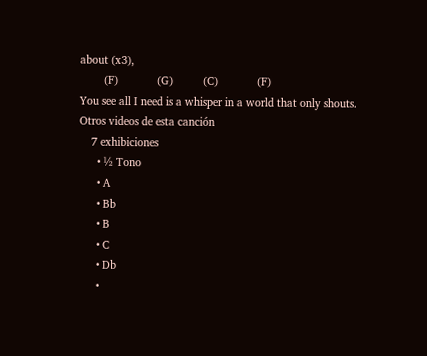about (x3),
        (F)             (G)          (C)             (F)
You see all I need is a whisper in a world that only shouts.
Otros videos de esta canción
    7 exhibiciones
      • ½ Tono
      • A
      • Bb
      • B
      • C
      • Db
      •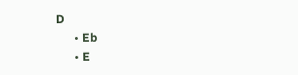D
      • Eb
      • E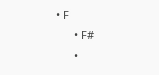• F
      • F#
      •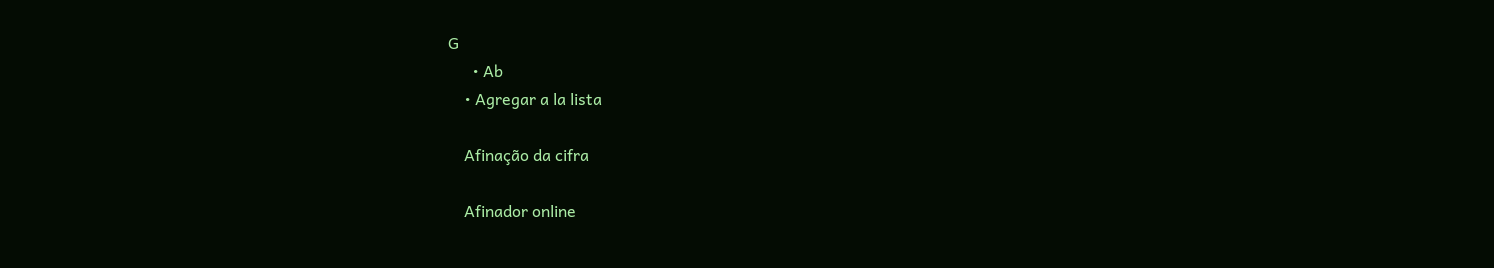G
      • Ab
    • Agregar a la lista

    Afinação da cifra

    Afinador online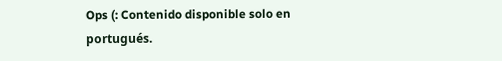Ops (: Contenido disponible solo en portugués.